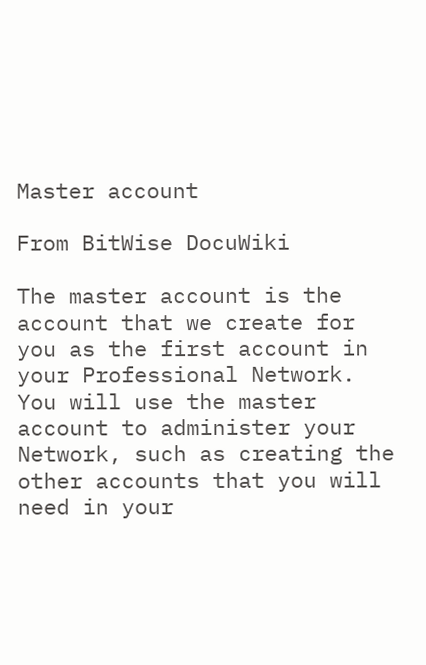Master account

From BitWise DocuWiki

The master account is the account that we create for you as the first account in your Professional Network. You will use the master account to administer your Network, such as creating the other accounts that you will need in your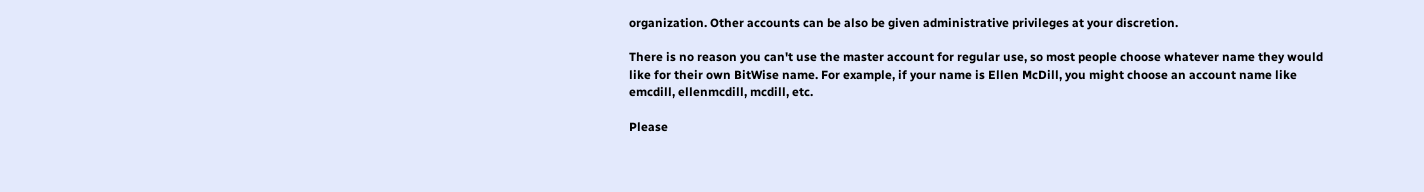organization. Other accounts can be also be given administrative privileges at your discretion.

There is no reason you can't use the master account for regular use, so most people choose whatever name they would like for their own BitWise name. For example, if your name is Ellen McDill, you might choose an account name like emcdill, ellenmcdill, mcdill, etc.

Please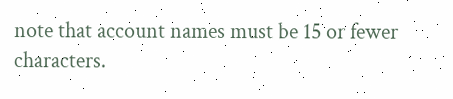note that account names must be 15 or fewer characters.